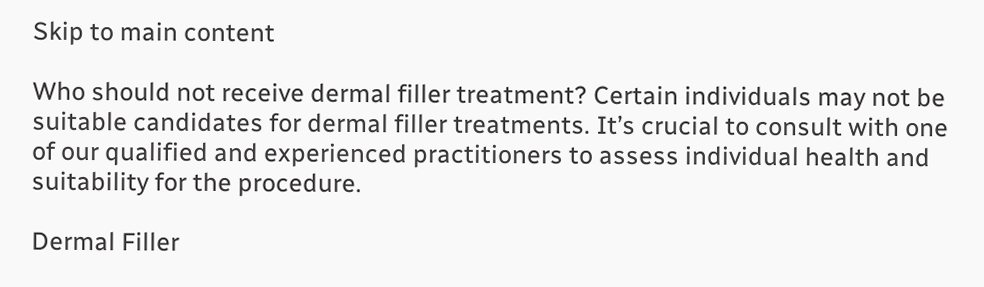Skip to main content

Who should not receive dermal filler treatment? Certain individuals may not be suitable candidates for dermal filler treatments. It’s crucial to consult with one of our qualified and experienced practitioners to assess individual health and suitability for the procedure.

Dermal Filler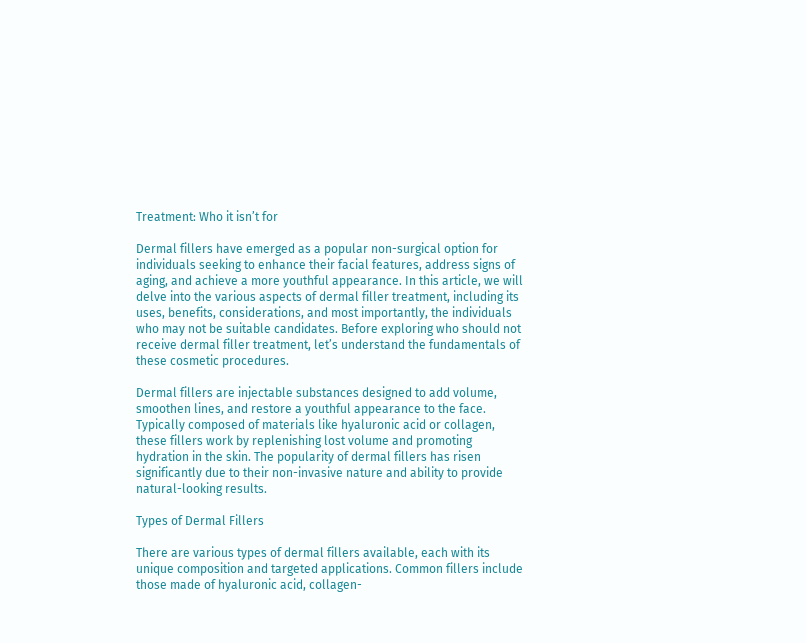Treatment: Who it isn’t for

Dermal fillers have emerged as a popular non-surgical option for individuals seeking to enhance their facial features, address signs of aging, and achieve a more youthful appearance. In this article, we will delve into the various aspects of dermal filler treatment, including its uses, benefits, considerations, and most importantly, the individuals who may not be suitable candidates. Before exploring who should not receive dermal filler treatment, let’s understand the fundamentals of these cosmetic procedures.

Dermal fillers are injectable substances designed to add volume, smoothen lines, and restore a youthful appearance to the face. Typically composed of materials like hyaluronic acid or collagen, these fillers work by replenishing lost volume and promoting hydration in the skin. The popularity of dermal fillers has risen significantly due to their non-invasive nature and ability to provide natural-looking results.

Types of Dermal Fillers

There are various types of dermal fillers available, each with its unique composition and targeted applications. Common fillers include those made of hyaluronic acid, collagen-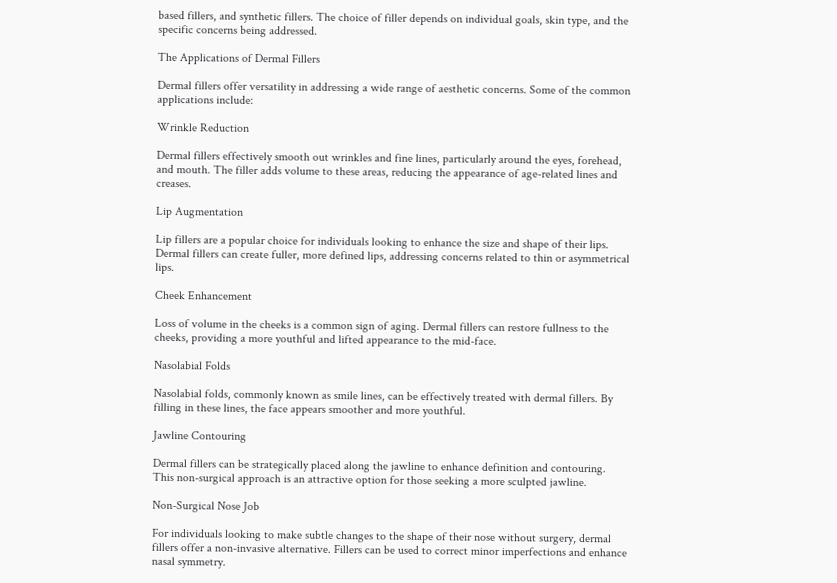based fillers, and synthetic fillers. The choice of filler depends on individual goals, skin type, and the specific concerns being addressed.

The Applications of Dermal Fillers

Dermal fillers offer versatility in addressing a wide range of aesthetic concerns. Some of the common applications include:

Wrinkle Reduction

Dermal fillers effectively smooth out wrinkles and fine lines, particularly around the eyes, forehead, and mouth. The filler adds volume to these areas, reducing the appearance of age-related lines and creases.

Lip Augmentation

Lip fillers are a popular choice for individuals looking to enhance the size and shape of their lips. Dermal fillers can create fuller, more defined lips, addressing concerns related to thin or asymmetrical lips.

Cheek Enhancement

Loss of volume in the cheeks is a common sign of aging. Dermal fillers can restore fullness to the cheeks, providing a more youthful and lifted appearance to the mid-face.

Nasolabial Folds

Nasolabial folds, commonly known as smile lines, can be effectively treated with dermal fillers. By filling in these lines, the face appears smoother and more youthful.

Jawline Contouring

Dermal fillers can be strategically placed along the jawline to enhance definition and contouring. This non-surgical approach is an attractive option for those seeking a more sculpted jawline.

Non-Surgical Nose Job

For individuals looking to make subtle changes to the shape of their nose without surgery, dermal fillers offer a non-invasive alternative. Fillers can be used to correct minor imperfections and enhance nasal symmetry.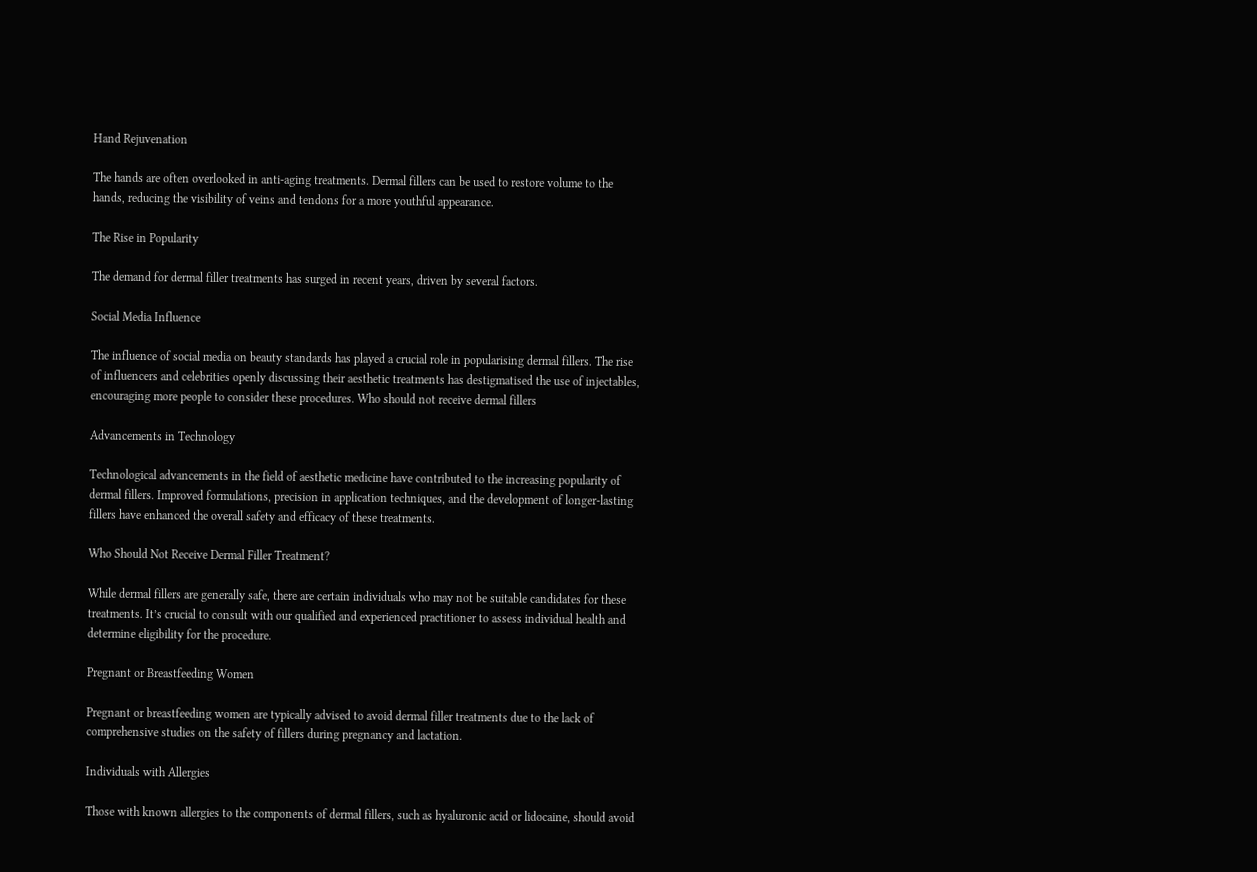Hand Rejuvenation

The hands are often overlooked in anti-aging treatments. Dermal fillers can be used to restore volume to the hands, reducing the visibility of veins and tendons for a more youthful appearance.

The Rise in Popularity

The demand for dermal filler treatments has surged in recent years, driven by several factors.

Social Media Influence

The influence of social media on beauty standards has played a crucial role in popularising dermal fillers. The rise of influencers and celebrities openly discussing their aesthetic treatments has destigmatised the use of injectables, encouraging more people to consider these procedures. Who should not receive dermal fillers

Advancements in Technology

Technological advancements in the field of aesthetic medicine have contributed to the increasing popularity of dermal fillers. Improved formulations, precision in application techniques, and the development of longer-lasting fillers have enhanced the overall safety and efficacy of these treatments.

Who Should Not Receive Dermal Filler Treatment?

While dermal fillers are generally safe, there are certain individuals who may not be suitable candidates for these treatments. It’s crucial to consult with our qualified and experienced practitioner to assess individual health and determine eligibility for the procedure.

Pregnant or Breastfeeding Women

Pregnant or breastfeeding women are typically advised to avoid dermal filler treatments due to the lack of comprehensive studies on the safety of fillers during pregnancy and lactation.

Individuals with Allergies

Those with known allergies to the components of dermal fillers, such as hyaluronic acid or lidocaine, should avoid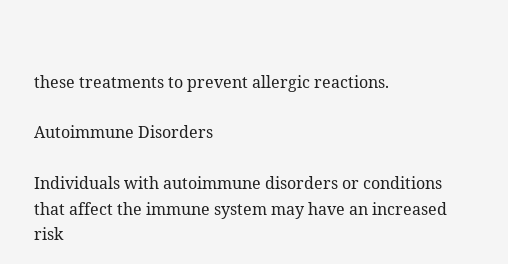these treatments to prevent allergic reactions.

Autoimmune Disorders

Individuals with autoimmune disorders or conditions that affect the immune system may have an increased risk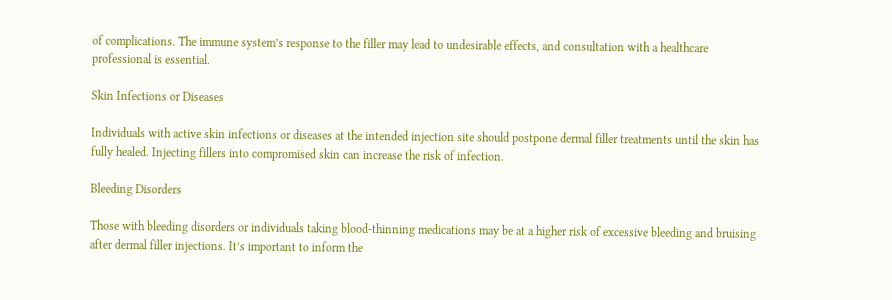of complications. The immune system’s response to the filler may lead to undesirable effects, and consultation with a healthcare professional is essential.

Skin Infections or Diseases

Individuals with active skin infections or diseases at the intended injection site should postpone dermal filler treatments until the skin has fully healed. Injecting fillers into compromised skin can increase the risk of infection.

Bleeding Disorders

Those with bleeding disorders or individuals taking blood-thinning medications may be at a higher risk of excessive bleeding and bruising after dermal filler injections. It’s important to inform the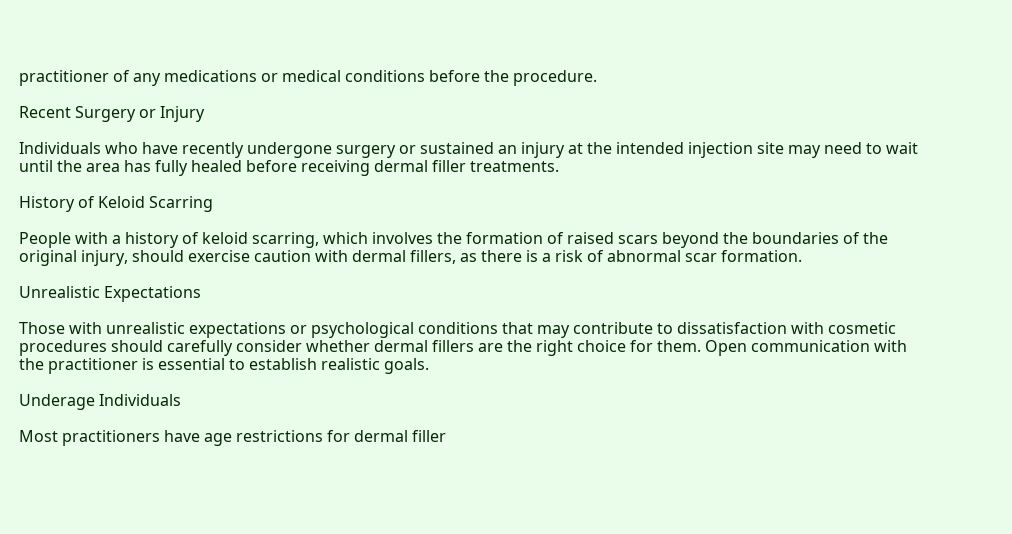practitioner of any medications or medical conditions before the procedure.

Recent Surgery or Injury

Individuals who have recently undergone surgery or sustained an injury at the intended injection site may need to wait until the area has fully healed before receiving dermal filler treatments.

History of Keloid Scarring

People with a history of keloid scarring, which involves the formation of raised scars beyond the boundaries of the original injury, should exercise caution with dermal fillers, as there is a risk of abnormal scar formation.

Unrealistic Expectations

Those with unrealistic expectations or psychological conditions that may contribute to dissatisfaction with cosmetic procedures should carefully consider whether dermal fillers are the right choice for them. Open communication with the practitioner is essential to establish realistic goals.

Underage Individuals

Most practitioners have age restrictions for dermal filler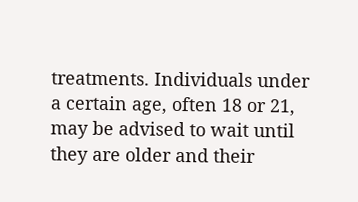treatments. Individuals under a certain age, often 18 or 21, may be advised to wait until they are older and their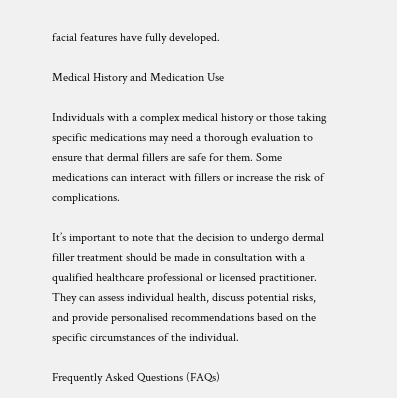facial features have fully developed.

Medical History and Medication Use

Individuals with a complex medical history or those taking specific medications may need a thorough evaluation to ensure that dermal fillers are safe for them. Some medications can interact with fillers or increase the risk of complications.

It’s important to note that the decision to undergo dermal filler treatment should be made in consultation with a qualified healthcare professional or licensed practitioner. They can assess individual health, discuss potential risks, and provide personalised recommendations based on the specific circumstances of the individual.

Frequently Asked Questions (FAQs)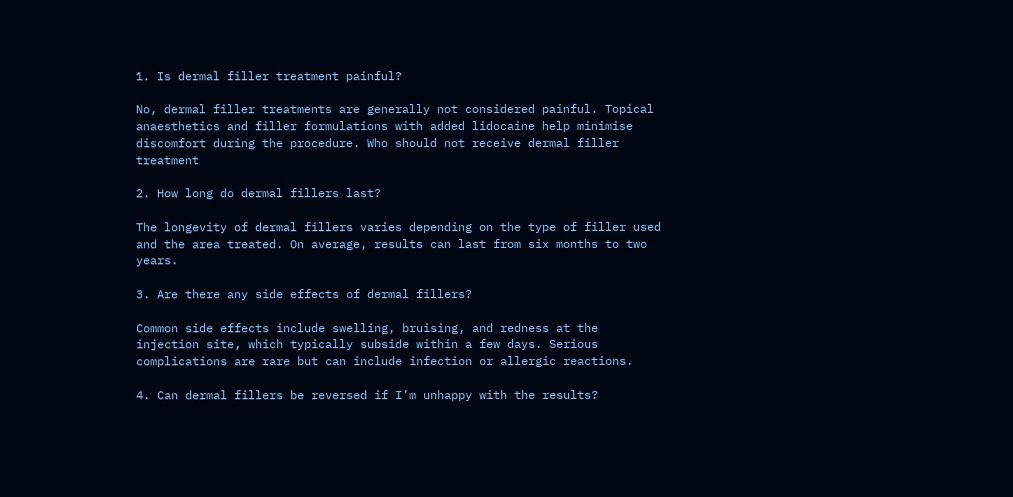1. Is dermal filler treatment painful?

No, dermal filler treatments are generally not considered painful. Topical anaesthetics and filler formulations with added lidocaine help minimise discomfort during the procedure. Who should not receive dermal filler treatment

2. How long do dermal fillers last?

The longevity of dermal fillers varies depending on the type of filler used and the area treated. On average, results can last from six months to two years.

3. Are there any side effects of dermal fillers?

Common side effects include swelling, bruising, and redness at the injection site, which typically subside within a few days. Serious complications are rare but can include infection or allergic reactions.

4. Can dermal fillers be reversed if I’m unhappy with the results?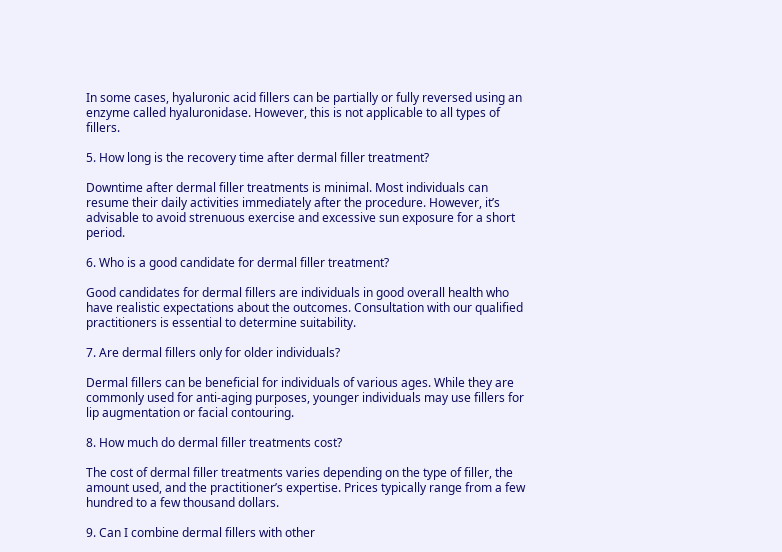In some cases, hyaluronic acid fillers can be partially or fully reversed using an enzyme called hyaluronidase. However, this is not applicable to all types of fillers.

5. How long is the recovery time after dermal filler treatment?

Downtime after dermal filler treatments is minimal. Most individuals can resume their daily activities immediately after the procedure. However, it’s advisable to avoid strenuous exercise and excessive sun exposure for a short period.

6. Who is a good candidate for dermal filler treatment?

Good candidates for dermal fillers are individuals in good overall health who have realistic expectations about the outcomes. Consultation with our qualified practitioners is essential to determine suitability.

7. Are dermal fillers only for older individuals?

Dermal fillers can be beneficial for individuals of various ages. While they are commonly used for anti-aging purposes, younger individuals may use fillers for lip augmentation or facial contouring.

8. How much do dermal filler treatments cost?

The cost of dermal filler treatments varies depending on the type of filler, the amount used, and the practitioner’s expertise. Prices typically range from a few hundred to a few thousand dollars.

9. Can I combine dermal fillers with other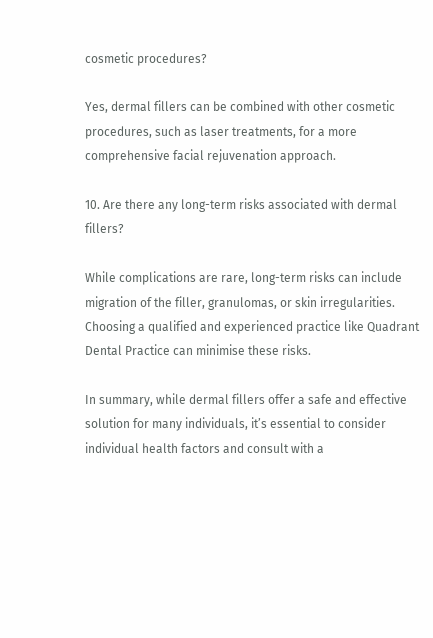cosmetic procedures?

Yes, dermal fillers can be combined with other cosmetic procedures, such as laser treatments, for a more comprehensive facial rejuvenation approach.

10. Are there any long-term risks associated with dermal fillers?

While complications are rare, long-term risks can include migration of the filler, granulomas, or skin irregularities. Choosing a qualified and experienced practice like Quadrant Dental Practice can minimise these risks.

In summary, while dermal fillers offer a safe and effective solution for many individuals, it’s essential to consider individual health factors and consult with a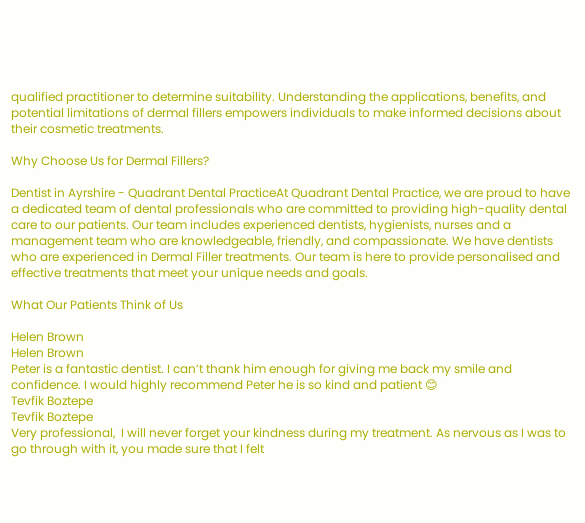qualified practitioner to determine suitability. Understanding the applications, benefits, and potential limitations of dermal fillers empowers individuals to make informed decisions about their cosmetic treatments.

Why Choose Us for Dermal Fillers?

Dentist in Ayrshire - Quadrant Dental PracticeAt Quadrant Dental Practice, we are proud to have a dedicated team of dental professionals who are committed to providing high-quality dental care to our patients. Our team includes experienced dentists, hygienists, nurses and a management team who are knowledgeable, friendly, and compassionate. We have dentists who are experienced in Dermal Filler treatments. Our team is here to provide personalised and effective treatments that meet your unique needs and goals.

What Our Patients Think of Us

Helen Brown
Helen Brown
Peter is a fantastic dentist. I can’t thank him enough for giving me back my smile and confidence. I would highly recommend Peter he is so kind and patient 😊
Tevfik Boztepe
Tevfik Boztepe
Very professional,  I will never forget your kindness during my treatment. As nervous as I was to go through with it, you made sure that I felt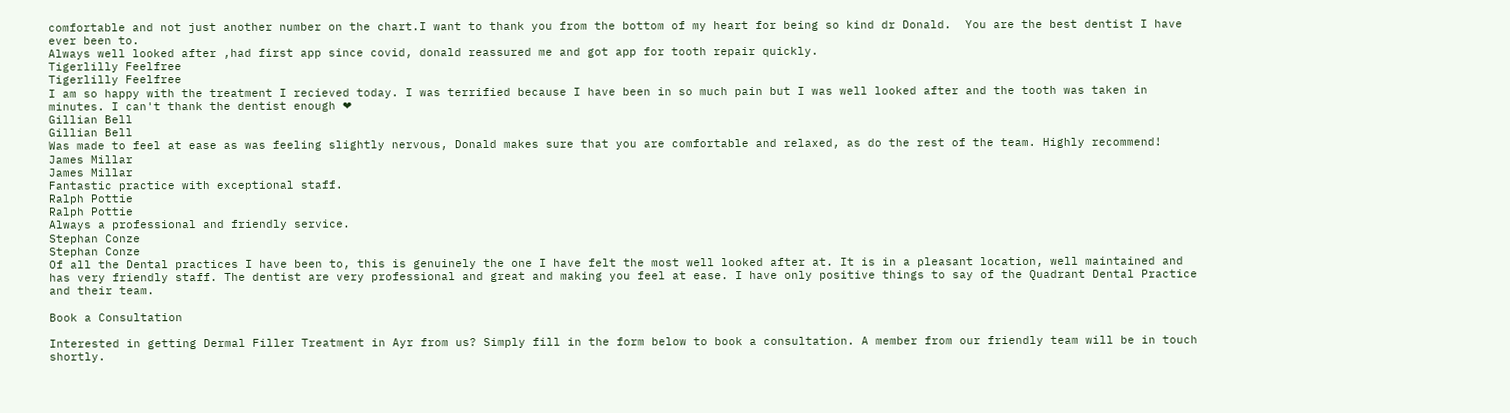comfortable and not just another number on the chart.I want to thank you from the bottom of my heart for being so kind dr Donald.  You are the best dentist I have ever been to.
Always well looked after ,had first app since covid, donald reassured me and got app for tooth repair quickly.
Tigerlilly Feelfree
Tigerlilly Feelfree
I am so happy with the treatment I recieved today. I was terrified because I have been in so much pain but I was well looked after and the tooth was taken in minutes. I can't thank the dentist enough ❤
Gillian Bell
Gillian Bell
Was made to feel at ease as was feeling slightly nervous, Donald makes sure that you are comfortable and relaxed, as do the rest of the team. Highly recommend!
James Millar
James Millar
Fantastic practice with exceptional staff.
Ralph Pottie
Ralph Pottie
Always a professional and friendly service.
Stephan Conze
Stephan Conze
Of all the Dental practices I have been to, this is genuinely the one I have felt the most well looked after at. It is in a pleasant location, well maintained and has very friendly staff. The dentist are very professional and great and making you feel at ease. I have only positive things to say of the Quadrant Dental Practice and their team.

Book a Consultation

Interested in getting Dermal Filler Treatment in Ayr from us? Simply fill in the form below to book a consultation. A member from our friendly team will be in touch shortly.